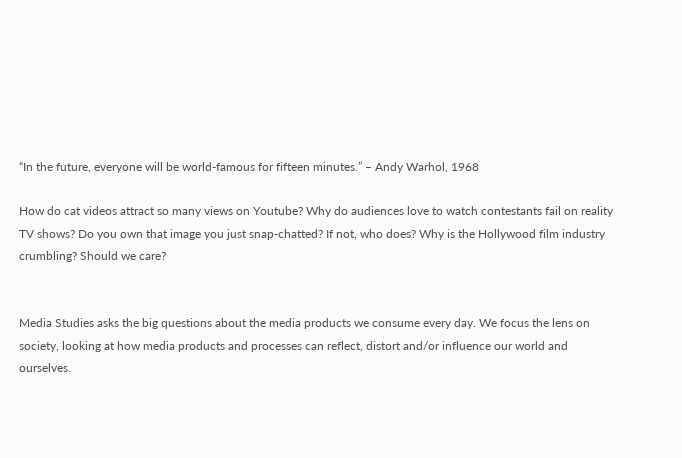“In the future, everyone will be world-famous for fifteen minutes.” – Andy Warhol, 1968

How do cat videos attract so many views on Youtube? Why do audiences love to watch contestants fail on reality TV shows? Do you own that image you just snap-chatted? If not, who does? Why is the Hollywood film industry crumbling? Should we care?


Media Studies asks the big questions about the media products we consume every day. We focus the lens on society, looking at how media products and processes can reflect, distort and/or influence our world and ourselves.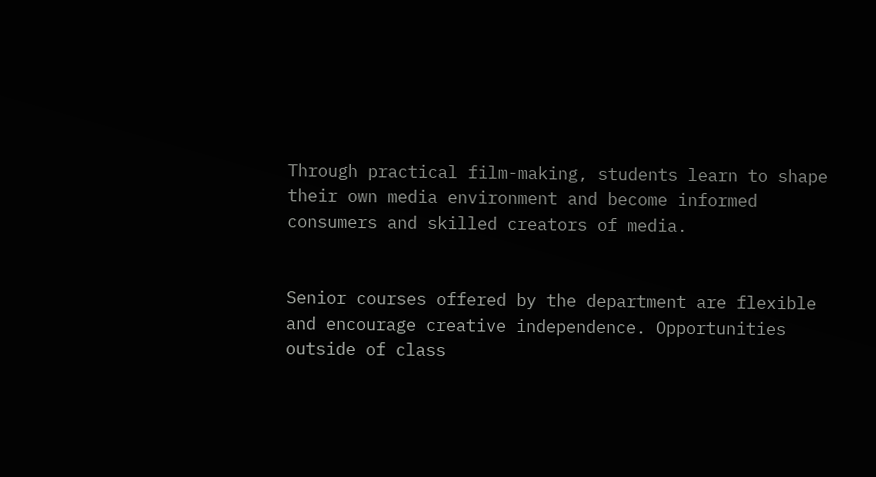Through practical film-making, students learn to shape their own media environment and become informed consumers and skilled creators of media.


Senior courses offered by the department are flexible and encourage creative independence. Opportunities outside of class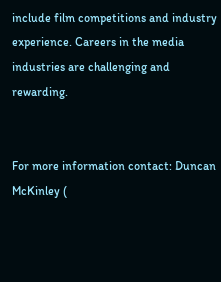include film competitions and industry experience. Careers in the media industries are challenging and rewarding.


For more information contact: Duncan McKinley (